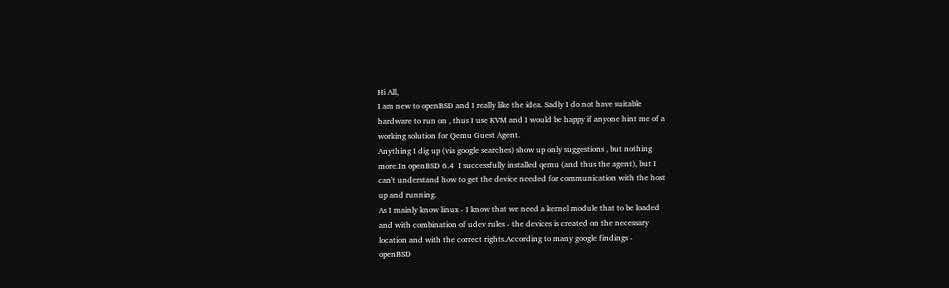Hi All,
I am new to openBSD and I really like the idea. Sadly I do not have suitable
hardware to run on , thus I use KVM and I would be happy if anyone hint me of a
working solution for Qemu Guest Agent.
Anything I dig up (via google searches) show up only suggestions , but nothing
more.In openBSD 6.4  I successfully installed qemu (and thus the agent), but I
can't understand how to get the device needed for communication with the host
up and running.
As I mainly know linux - I know that we need a kernel module that to be loaded
and with combination of udev rules - the devices is created on the necessary
location and with the correct rights.According to many google findings -
openBSD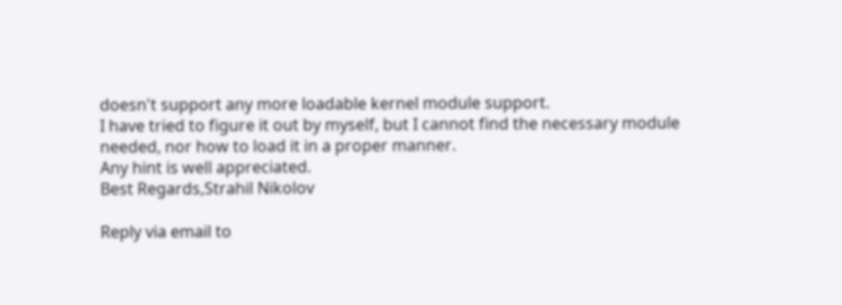doesn't support any more loadable kernel module support.
I have tried to figure it out by myself, but I cannot find the necessary module
needed, nor how to load it in a proper manner.
Any hint is well appreciated.
Best Regards,Strahil Nikolov

Reply via email to